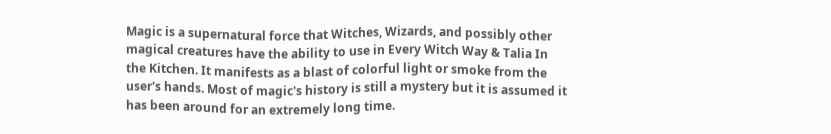Magic is a supernatural force that Witches, Wizards, and possibly other magical creatures have the ability to use in Every Witch Way & Talia In the Kitchen. It manifests as a blast of colorful light or smoke from the user's hands. Most of magic's history is still a mystery but it is assumed it has been around for an extremely long time.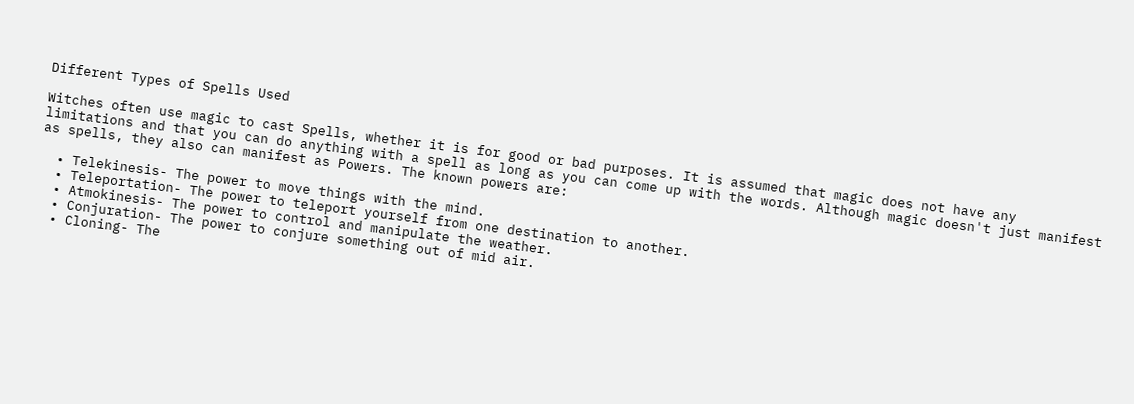Different Types of Spells Used

Witches often use magic to cast Spells, whether it is for good or bad purposes. It is assumed that magic does not have any limitations and that you can do anything with a spell as long as you can come up with the words. Although magic doesn't just manifest as spells, they also can manifest as Powers. The known powers are:

  • Telekinesis- The power to move things with the mind.
  • Teleportation- The power to teleport yourself from one destination to another.
  • Atmokinesis- The power to control and manipulate the weather.
  • Conjuration- The power to conjure something out of mid air.
  • Cloning- The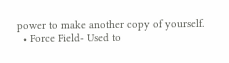power to make another copy of yourself.
  • Force Field- Used to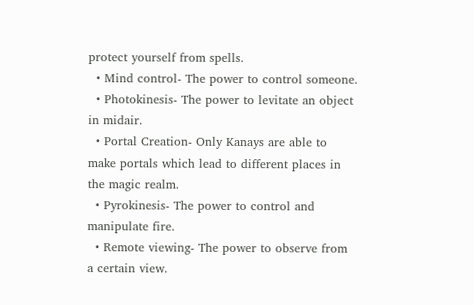protect yourself from spells.
  • Mind control- The power to control someone.
  • Photokinesis- The power to levitate an object in midair.
  • Portal Creation- Only Kanays are able to make portals which lead to different places in the magic realm.
  • Pyrokinesis- The power to control and manipulate fire.
  • Remote viewing- The power to observe from a certain view.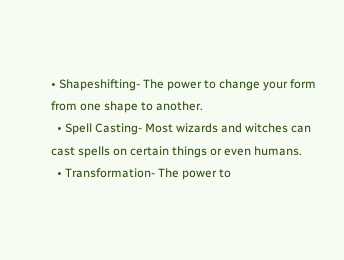• Shapeshifting- The power to change your form from one shape to another.
  • Spell Casting- Most wizards and witches can cast spells on certain things or even humans.
  • Transformation- The power to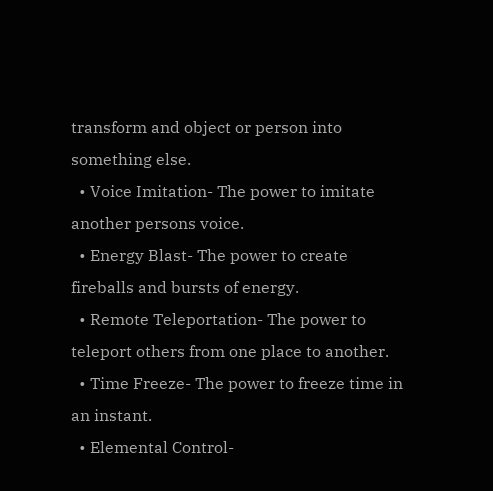transform and object or person into something else.
  • Voice Imitation- The power to imitate another persons voice.
  • Energy Blast- The power to create fireballs and bursts of energy.
  • Remote Teleportation- The power to teleport others from one place to another.
  • Time Freeze- The power to freeze time in an instant.
  • Elemental Control-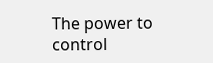The power to control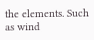the elements. Such as wind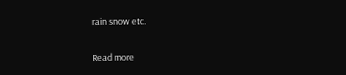rain snow etc.


Read more